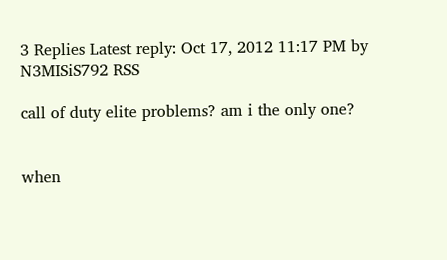3 Replies Latest reply: Oct 17, 2012 11:17 PM by N3MISiS792 RSS

call of duty elite problems? am i the only one?


when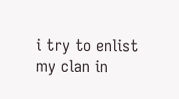i try to enlist my clan in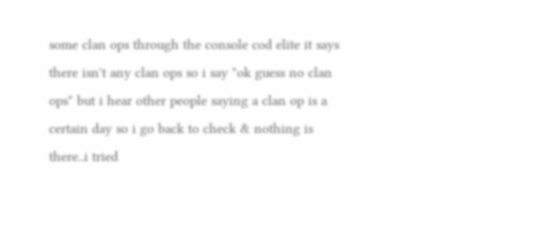some clan ops through the console cod elite it says there isn't any clan ops so i say "ok guess no clan ops" but i hear other people saying a clan op is a certain day so i go back to check & nothing is there..i tried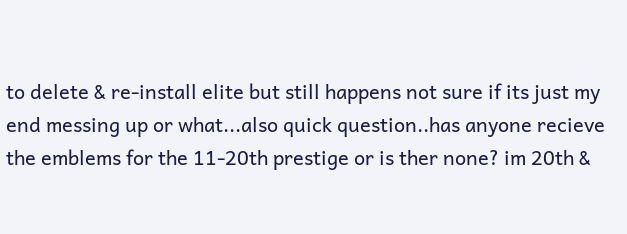to delete & re-install elite but still happens not sure if its just my end messing up or what...also quick question..has anyone recieve the emblems for the 11-20th prestige or is ther none? im 20th &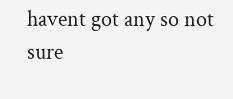havent got any so not sure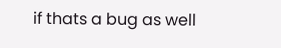if thats a bug as well